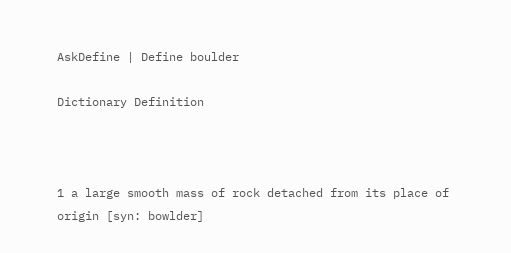AskDefine | Define boulder

Dictionary Definition



1 a large smooth mass of rock detached from its place of origin [syn: bowlder]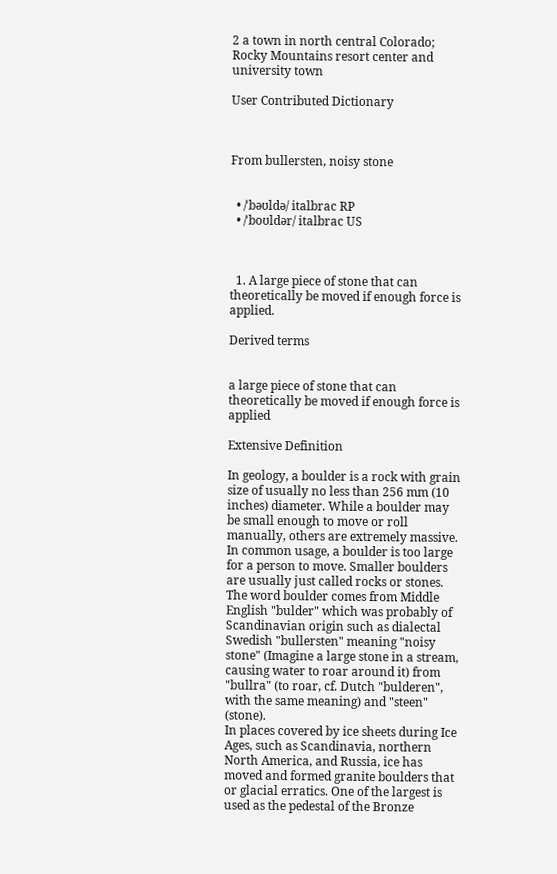2 a town in north central Colorado; Rocky Mountains resort center and university town

User Contributed Dictionary



From bullersten, noisy stone


  • /ˈbəʊldə/ italbrac RP
  • /ˈboʊldər/ italbrac US



  1. A large piece of stone that can theoretically be moved if enough force is applied.

Derived terms


a large piece of stone that can theoretically be moved if enough force is applied

Extensive Definition

In geology, a boulder is a rock with grain size of usually no less than 256 mm (10 inches) diameter. While a boulder may be small enough to move or roll manually, others are extremely massive. In common usage, a boulder is too large for a person to move. Smaller boulders are usually just called rocks or stones. The word boulder comes from Middle English "bulder" which was probably of Scandinavian origin such as dialectal Swedish "bullersten" meaning "noisy stone" (Imagine a large stone in a stream, causing water to roar around it) from "bullra" (to roar, cf. Dutch "bulderen", with the same meaning) and "steen" (stone).
In places covered by ice sheets during Ice Ages, such as Scandinavia, northern North America, and Russia, ice has moved and formed granite boulders that or glacial erratics. One of the largest is used as the pedestal of the Bronze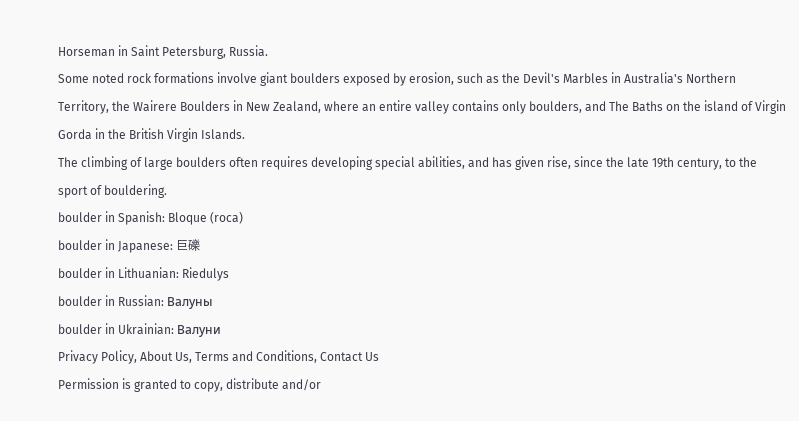Horseman in Saint Petersburg, Russia.
Some noted rock formations involve giant boulders exposed by erosion, such as the Devil's Marbles in Australia's Northern Territory, the Wairere Boulders in New Zealand, where an entire valley contains only boulders, and The Baths on the island of Virgin Gorda in the British Virgin Islands.
The climbing of large boulders often requires developing special abilities, and has given rise, since the late 19th century, to the sport of bouldering.
boulder in Spanish: Bloque (roca)
boulder in Japanese: 巨礫
boulder in Lithuanian: Riedulys
boulder in Russian: Валуны
boulder in Ukrainian: Валуни
Privacy Policy, About Us, Terms and Conditions, Contact Us
Permission is granted to copy, distribute and/or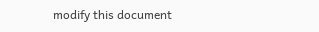modify this document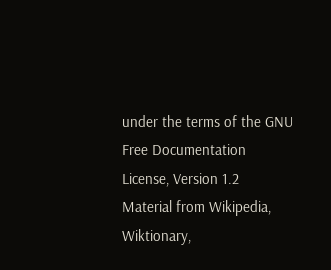under the terms of the GNU Free Documentation License, Version 1.2
Material from Wikipedia, Wiktionary,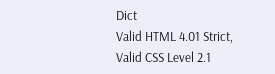Dict
Valid HTML 4.01 Strict, Valid CSS Level 2.1